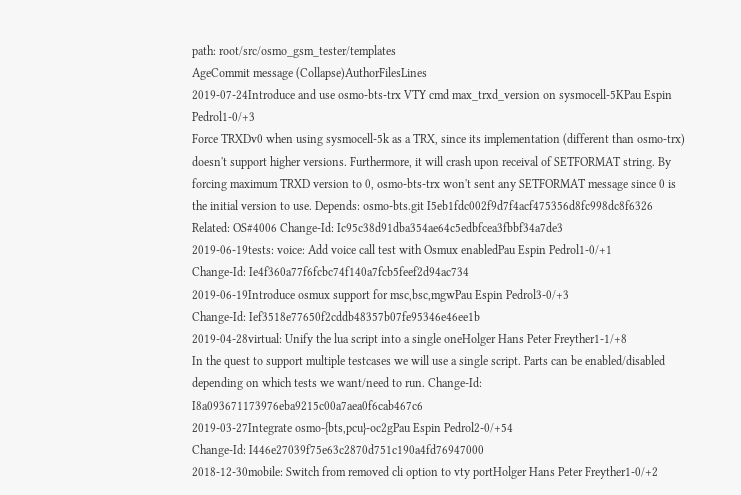path: root/src/osmo_gsm_tester/templates
AgeCommit message (Collapse)AuthorFilesLines
2019-07-24Introduce and use osmo-bts-trx VTY cmd max_trxd_version on sysmocell-5KPau Espin Pedrol1-0/+3
Force TRXDv0 when using sysmocell-5k as a TRX, since its implementation (different than osmo-trx) doesn't support higher versions. Furthermore, it will crash upon receival of SETFORMAT string. By forcing maximum TRXD version to 0, osmo-bts-trx won't sent any SETFORMAT message since 0 is the initial version to use. Depends: osmo-bts.git I5eb1fdc002f9d7f4acf475356d8fc998dc8f6326 Related: OS#4006 Change-Id: Ic95c38d91dba354ae64c5edbfcea3fbbf34a7de3
2019-06-19tests: voice: Add voice call test with Osmux enabledPau Espin Pedrol1-0/+1
Change-Id: Ie4f360a77f6fcbc74f140a7fcb5feef2d94ac734
2019-06-19Introduce osmux support for msc,bsc,mgwPau Espin Pedrol3-0/+3
Change-Id: Ief3518e77650f2cddb48357b07fe95346e46ee1b
2019-04-28virtual: Unify the lua script into a single oneHolger Hans Peter Freyther1-1/+8
In the quest to support multiple testcases we will use a single script. Parts can be enabled/disabled depending on which tests we want/need to run. Change-Id: I8a093671173976eba9215c00a7aea0f6cab467c6
2019-03-27Integrate osmo-{bts,pcu}-oc2gPau Espin Pedrol2-0/+54
Change-Id: I446e27039f75e63c2870d751c190a4fd76947000
2018-12-30mobile: Switch from removed cli option to vty portHolger Hans Peter Freyther1-0/+2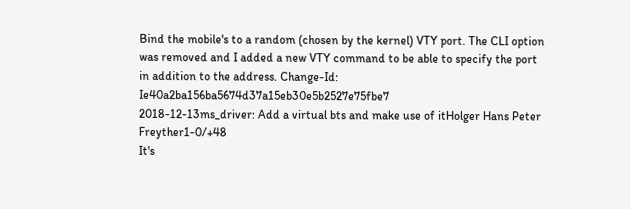Bind the mobile's to a random (chosen by the kernel) VTY port. The CLI option was removed and I added a new VTY command to be able to specify the port in addition to the address. Change-Id: Ie40a2ba156ba5674d37a15eb30e5b2527e75fbe7
2018-12-13ms_driver: Add a virtual bts and make use of itHolger Hans Peter Freyther1-0/+48
It's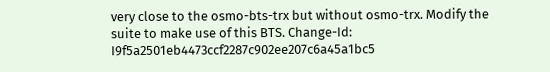very close to the osmo-bts-trx but without osmo-trx. Modify the suite to make use of this BTS. Change-Id: I9f5a2501eb4473ccf2287c902ee207c6a45a1bc5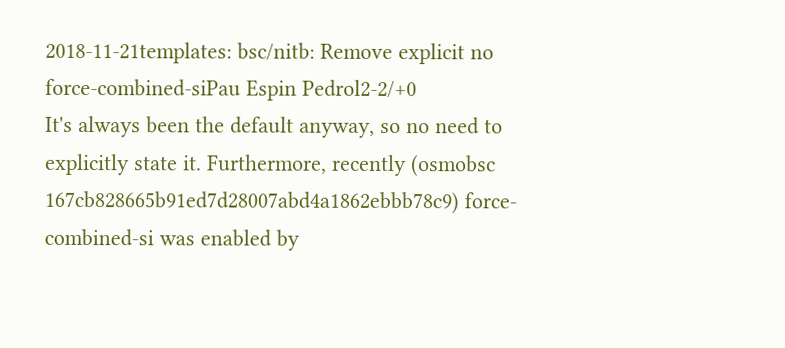2018-11-21templates: bsc/nitb: Remove explicit no force-combined-siPau Espin Pedrol2-2/+0
It's always been the default anyway, so no need to explicitly state it. Furthermore, recently (osmobsc 167cb828665b91ed7d28007abd4a1862ebbb78c9) force-combined-si was enabled by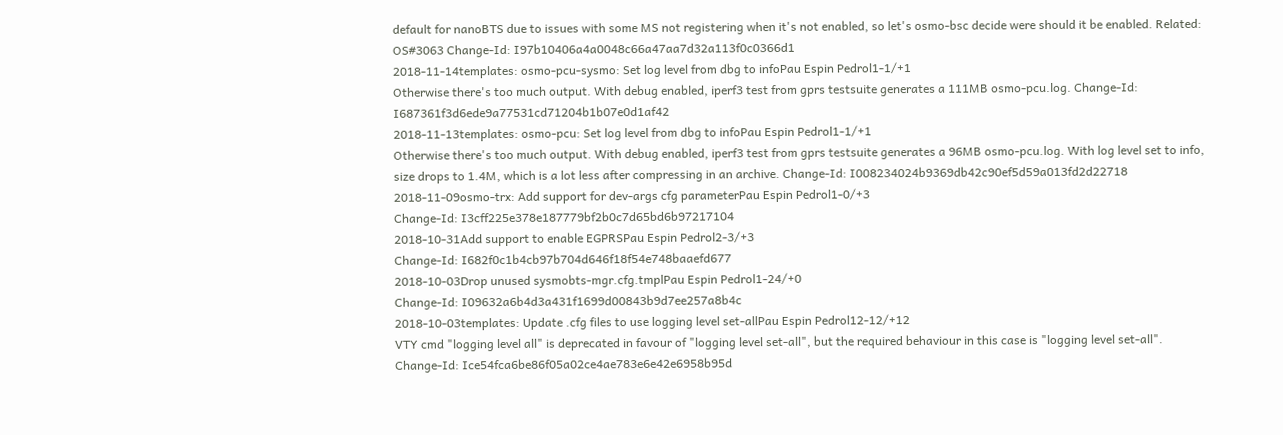default for nanoBTS due to issues with some MS not registering when it's not enabled, so let's osmo-bsc decide were should it be enabled. Related: OS#3063 Change-Id: I97b10406a4a0048c66a47aa7d32a113f0c0366d1
2018-11-14templates: osmo-pcu-sysmo: Set log level from dbg to infoPau Espin Pedrol1-1/+1
Otherwise there's too much output. With debug enabled, iperf3 test from gprs testsuite generates a 111MB osmo-pcu.log. Change-Id: I687361f3d6ede9a77531cd71204b1b07e0d1af42
2018-11-13templates: osmo-pcu: Set log level from dbg to infoPau Espin Pedrol1-1/+1
Otherwise there's too much output. With debug enabled, iperf3 test from gprs testsuite generates a 96MB osmo-pcu.log. With log level set to info, size drops to 1.4M, which is a lot less after compressing in an archive. Change-Id: I008234024b9369db42c90ef5d59a013fd2d22718
2018-11-09osmo-trx: Add support for dev-args cfg parameterPau Espin Pedrol1-0/+3
Change-Id: I3cff225e378e187779bf2b0c7d65bd6b97217104
2018-10-31Add support to enable EGPRSPau Espin Pedrol2-3/+3
Change-Id: I682f0c1b4cb97b704d646f18f54e748baaefd677
2018-10-03Drop unused sysmobts-mgr.cfg.tmplPau Espin Pedrol1-24/+0
Change-Id: I09632a6b4d3a431f1699d00843b9d7ee257a8b4c
2018-10-03templates: Update .cfg files to use logging level set-allPau Espin Pedrol12-12/+12
VTY cmd "logging level all" is deprecated in favour of "logging level set-all", but the required behaviour in this case is "logging level set-all". Change-Id: Ice54fca6be86f05a02ce4ae783e6e42e6958b95d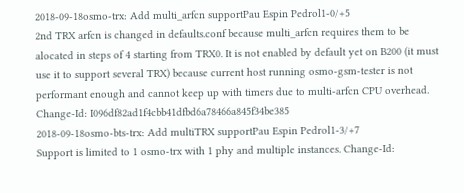2018-09-18osmo-trx: Add multi_arfcn supportPau Espin Pedrol1-0/+5
2nd TRX arfcn is changed in defaults.conf because multi_arfcn requires them to be alocated in steps of 4 starting from TRX0. It is not enabled by default yet on B200 (it must use it to support several TRX) because current host running osmo-gsm-tester is not performant enough and cannot keep up with timers due to multi-arfcn CPU overhead. Change-Id: I096df82ad1f4cbb41dfbd6a78466a845f34be385
2018-09-18osmo-bts-trx: Add multiTRX supportPau Espin Pedrol1-3/+7
Support is limited to 1 osmo-trx with 1 phy and multiple instances. Change-Id: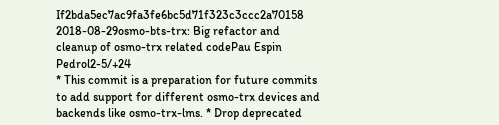If2bda5ec7ac9fa3fe6bc5d71f323c3ccc2a70158
2018-08-29osmo-bts-trx: Big refactor and cleanup of osmo-trx related codePau Espin Pedrol2-5/+24
* This commit is a preparation for future commits to add support for different osmo-trx devices and backends like osmo-trx-lms. * Drop deprecated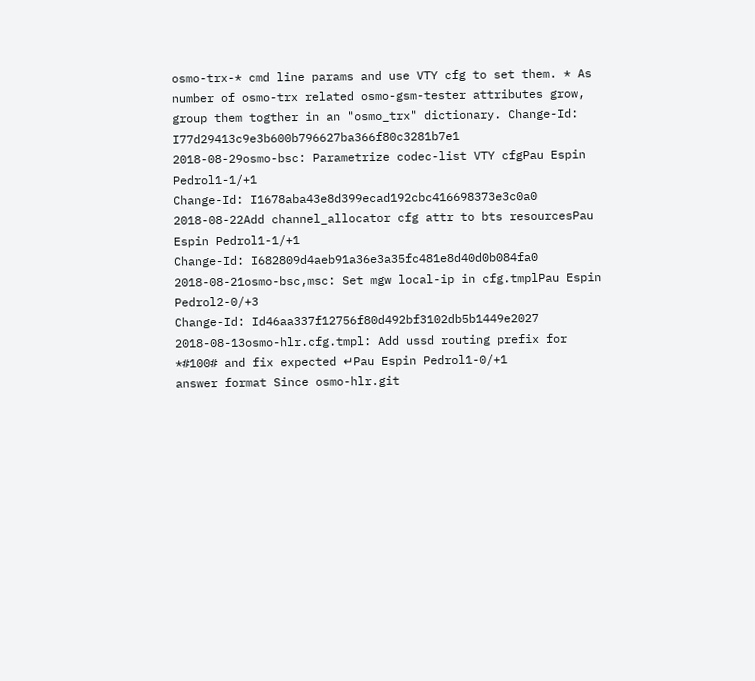osmo-trx-* cmd line params and use VTY cfg to set them. * As number of osmo-trx related osmo-gsm-tester attributes grow, group them togther in an "osmo_trx" dictionary. Change-Id: I77d29413c9e3b600b796627ba366f80c3281b7e1
2018-08-29osmo-bsc: Parametrize codec-list VTY cfgPau Espin Pedrol1-1/+1
Change-Id: I1678aba43e8d399ecad192cbc416698373e3c0a0
2018-08-22Add channel_allocator cfg attr to bts resourcesPau Espin Pedrol1-1/+1
Change-Id: I682809d4aeb91a36e3a35fc481e8d40d0b084fa0
2018-08-21osmo-bsc,msc: Set mgw local-ip in cfg.tmplPau Espin Pedrol2-0/+3
Change-Id: Id46aa337f12756f80d492bf3102db5b1449e2027
2018-08-13osmo-hlr.cfg.tmpl: Add ussd routing prefix for *#100# and fix expected ↵Pau Espin Pedrol1-0/+1
answer format Since osmo-hlr.git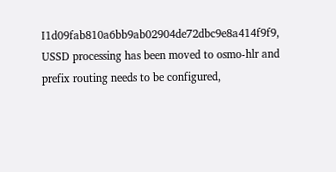I1d09fab810a6bb9ab02904de72dbc9e8a414f9f9, USSD processing has been moved to osmo-hlr and prefix routing needs to be configured,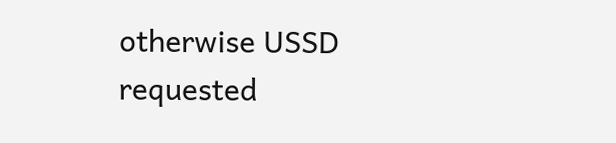otherwise USSD requested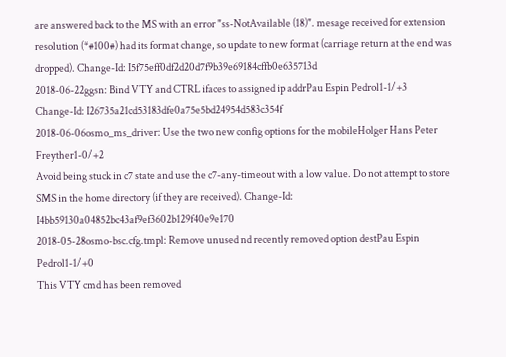are answered back to the MS with an error "ss-NotAvailable (18)". mesage received for extension resolution (*#100#) had its format change, so update to new format (carriage return at the end was dropped). Change-Id: I5f75eff0df2d20d7f9b39e69184cffb0e635713d
2018-06-22ggsn: Bind VTY and CTRL ifaces to assigned ip addrPau Espin Pedrol1-1/+3
Change-Id: I26735a21cd53183dfe0a75e5bd24954d583c354f
2018-06-06osmo_ms_driver: Use the two new config options for the mobileHolger Hans Peter Freyther1-0/+2
Avoid being stuck in c7 state and use the c7-any-timeout with a low value. Do not attempt to store SMS in the home directory (if they are received). Change-Id: I4bb59130a04852bc43af9ef3602b129f40e9e170
2018-05-28osmo-bsc.cfg.tmpl: Remove unused nd recently removed option destPau Espin Pedrol1-1/+0
This VTY cmd has been removed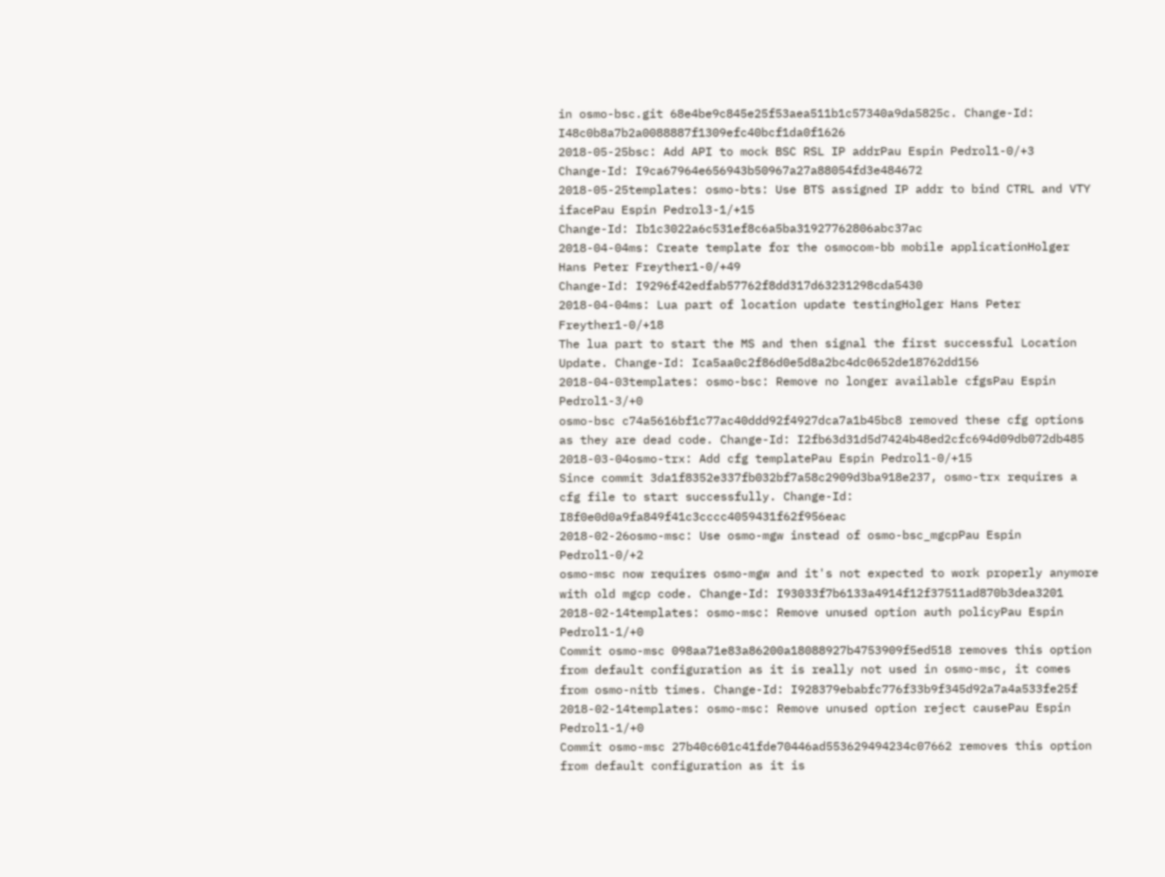in osmo-bsc.git 68e4be9c845e25f53aea511b1c57340a9da5825c. Change-Id: I48c0b8a7b2a0088887f1309efc40bcf1da0f1626
2018-05-25bsc: Add API to mock BSC RSL IP addrPau Espin Pedrol1-0/+3
Change-Id: I9ca67964e656943b50967a27a88054fd3e484672
2018-05-25templates: osmo-bts: Use BTS assigned IP addr to bind CTRL and VTY ifacePau Espin Pedrol3-1/+15
Change-Id: Ib1c3022a6c531ef8c6a5ba31927762806abc37ac
2018-04-04ms: Create template for the osmocom-bb mobile applicationHolger Hans Peter Freyther1-0/+49
Change-Id: I9296f42edfab57762f8dd317d63231298cda5430
2018-04-04ms: Lua part of location update testingHolger Hans Peter Freyther1-0/+18
The lua part to start the MS and then signal the first successful Location Update. Change-Id: Ica5aa0c2f86d0e5d8a2bc4dc0652de18762dd156
2018-04-03templates: osmo-bsc: Remove no longer available cfgsPau Espin Pedrol1-3/+0
osmo-bsc c74a5616bf1c77ac40ddd92f4927dca7a1b45bc8 removed these cfg options as they are dead code. Change-Id: I2fb63d31d5d7424b48ed2cfc694d09db072db485
2018-03-04osmo-trx: Add cfg templatePau Espin Pedrol1-0/+15
Since commit 3da1f8352e337fb032bf7a58c2909d3ba918e237, osmo-trx requires a cfg file to start successfully. Change-Id: I8f0e0d0a9fa849f41c3cccc4059431f62f956eac
2018-02-26osmo-msc: Use osmo-mgw instead of osmo-bsc_mgcpPau Espin Pedrol1-0/+2
osmo-msc now requires osmo-mgw and it's not expected to work properly anymore with old mgcp code. Change-Id: I93033f7b6133a4914f12f37511ad870b3dea3201
2018-02-14templates: osmo-msc: Remove unused option auth policyPau Espin Pedrol1-1/+0
Commit osmo-msc 098aa71e83a86200a18088927b4753909f5ed518 removes this option from default configuration as it is really not used in osmo-msc, it comes from osmo-nitb times. Change-Id: I928379ebabfc776f33b9f345d92a7a4a533fe25f
2018-02-14templates: osmo-msc: Remove unused option reject causePau Espin Pedrol1-1/+0
Commit osmo-msc 27b40c601c41fde70446ad553629494234c07662 removes this option from default configuration as it is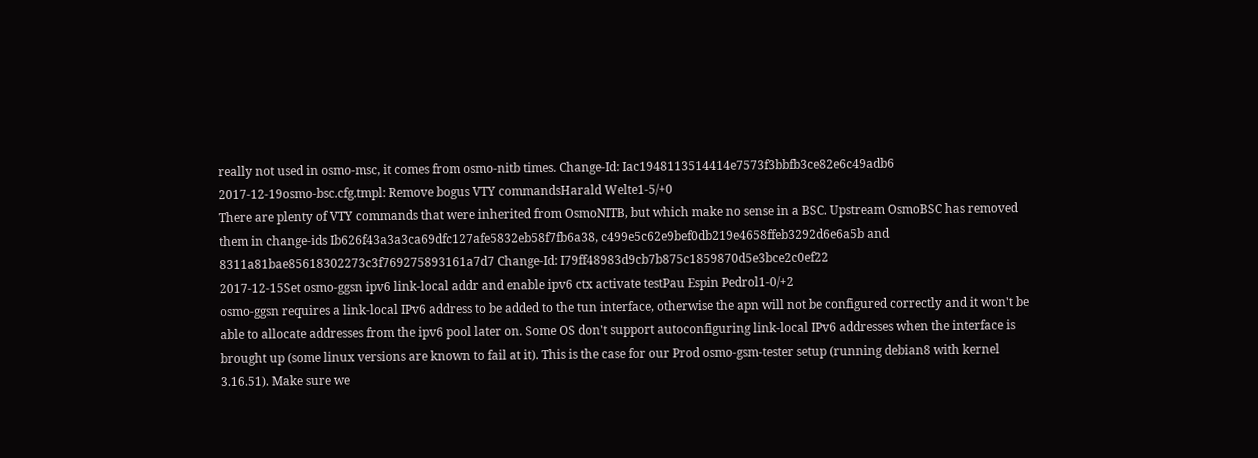really not used in osmo-msc, it comes from osmo-nitb times. Change-Id: Iac1948113514414e7573f3bbfb3ce82e6c49adb6
2017-12-19osmo-bsc.cfg.tmpl: Remove bogus VTY commandsHarald Welte1-5/+0
There are plenty of VTY commands that were inherited from OsmoNITB, but which make no sense in a BSC. Upstream OsmoBSC has removed them in change-ids Ib626f43a3a3ca69dfc127afe5832eb58f7fb6a38, c499e5c62e9bef0db219e4658ffeb3292d6e6a5b and 8311a81bae85618302273c3f769275893161a7d7 Change-Id: I79ff48983d9cb7b875c1859870d5e3bce2c0ef22
2017-12-15Set osmo-ggsn ipv6 link-local addr and enable ipv6 ctx activate testPau Espin Pedrol1-0/+2
osmo-ggsn requires a link-local IPv6 address to be added to the tun interface, otherwise the apn will not be configured correctly and it won't be able to allocate addresses from the ipv6 pool later on. Some OS don't support autoconfiguring link-local IPv6 addresses when the interface is brought up (some linux versions are known to fail at it). This is the case for our Prod osmo-gsm-tester setup (running debian8 with kernel 3.16.51). Make sure we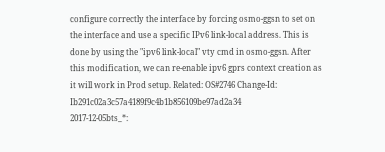configure correctly the interface by forcing osmo-ggsn to set on the interface and use a specific IPv6 link-local address. This is done by using the "ipv6 link-local" vty cmd in osmo-ggsn. After this modification, we can re-enable ipv6 gprs context creation as it will work in Prod setup. Related: OS#2746 Change-Id: Ib291c02a3c57a4189f9c4b1b856109be97ad2a34
2017-12-05bts_*: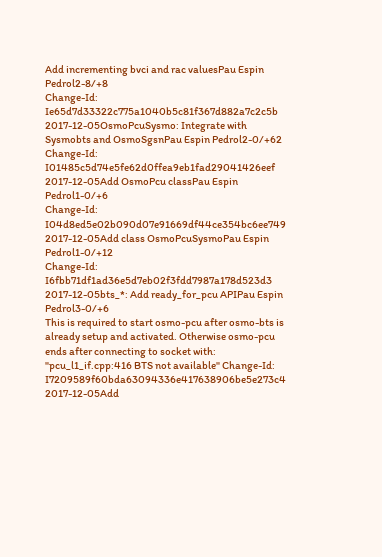Add incrementing bvci and rac valuesPau Espin Pedrol2-8/+8
Change-Id: Ie65d7d33322c775a1040b5c81f367d882a7c2c5b
2017-12-05OsmoPcuSysmo: Integrate with Sysmobts and OsmoSgsnPau Espin Pedrol2-0/+62
Change-Id: I01485c5d74e5fe62d0ffea9eb1fad29041426eef
2017-12-05Add OsmoPcu classPau Espin Pedrol1-0/+6
Change-Id: I04d8ed5e02b090d07e91669df44ce354bc6ee749
2017-12-05Add class OsmoPcuSysmoPau Espin Pedrol1-0/+12
Change-Id: I6fbb71df1ad36e5d7eb02f3fdd7987a178d523d3
2017-12-05bts_*: Add ready_for_pcu APIPau Espin Pedrol3-0/+6
This is required to start osmo-pcu after osmo-bts is already setup and activated. Otherwise osmo-pcu ends after connecting to socket with: "pcu_l1_if.cpp:416 BTS not available" Change-Id: I7209589f60bda63094336e417638906be5e273c4
2017-12-05Add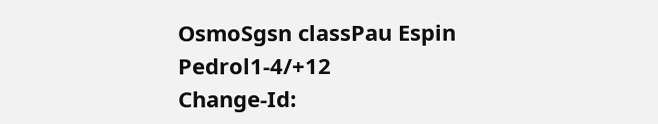OsmoSgsn classPau Espin Pedrol1-4/+12
Change-Id: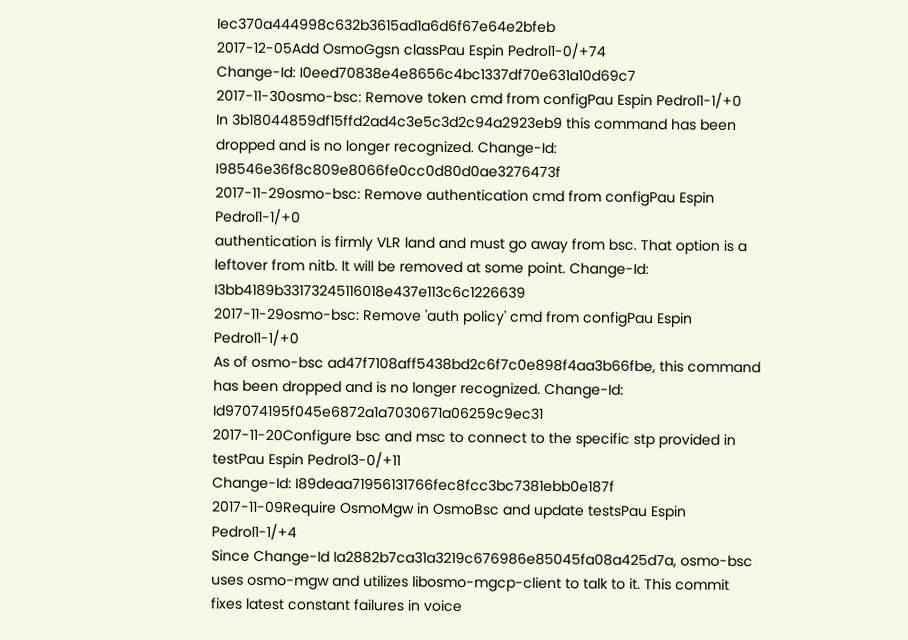Iec370a444998c632b3615ad1a6d6f67e64e2bfeb
2017-12-05Add OsmoGgsn classPau Espin Pedrol1-0/+74
Change-Id: I0eed70838e4e8656c4bc1337df70e631a10d69c7
2017-11-30osmo-bsc: Remove token cmd from configPau Espin Pedrol1-1/+0
In 3b18044859df15ffd2ad4c3e5c3d2c94a2923eb9 this command has been dropped and is no longer recognized. Change-Id: I98546e36f8c809e8066fe0cc0d80d0ae3276473f
2017-11-29osmo-bsc: Remove authentication cmd from configPau Espin Pedrol1-1/+0
authentication is firmly VLR land and must go away from bsc. That option is a leftover from nitb. It will be removed at some point. Change-Id: I3bb4189b33173245116018e437e113c6c1226639
2017-11-29osmo-bsc: Remove 'auth policy' cmd from configPau Espin Pedrol1-1/+0
As of osmo-bsc ad47f7108aff5438bd2c6f7c0e898f4aa3b66fbe, this command has been dropped and is no longer recognized. Change-Id: Id97074195f045e6872a1a7030671a06259c9ec31
2017-11-20Configure bsc and msc to connect to the specific stp provided in testPau Espin Pedrol3-0/+11
Change-Id: I89deaa71956131766fec8fcc3bc7381ebb0e187f
2017-11-09Require OsmoMgw in OsmoBsc and update testsPau Espin Pedrol1-1/+4
Since Change-Id Ia2882b7ca31a3219c676986e85045fa08a425d7a, osmo-bsc uses osmo-mgw and utilizes libosmo-mgcp-client to talk to it. This commit fixes latest constant failures in voice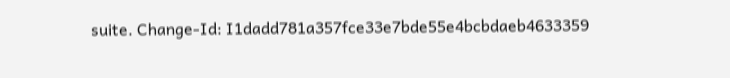suite. Change-Id: I1dadd781a357fce33e7bde55e4bcbdaeb4633359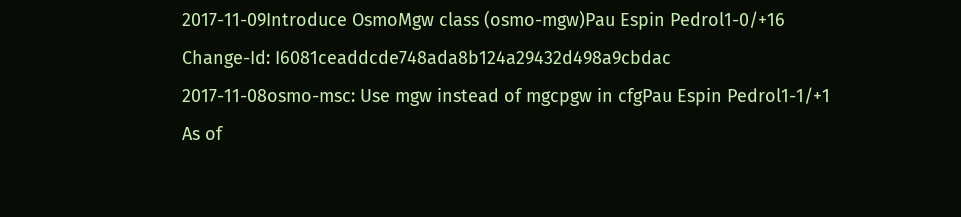2017-11-09Introduce OsmoMgw class (osmo-mgw)Pau Espin Pedrol1-0/+16
Change-Id: I6081ceaddcde748ada8b124a29432d498a9cbdac
2017-11-08osmo-msc: Use mgw instead of mgcpgw in cfgPau Espin Pedrol1-1/+1
As of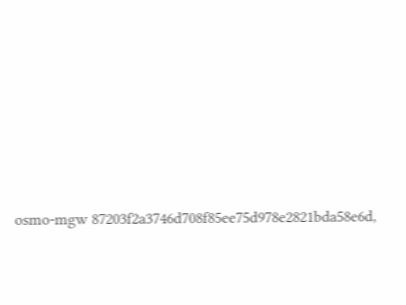osmo-mgw 87203f2a3746d708f85ee75d978e2821bda58e6d,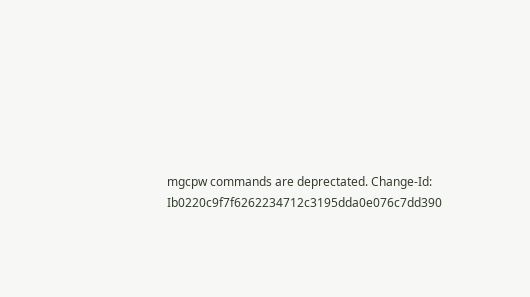mgcpw commands are deprectated. Change-Id: Ib0220c9f7f6262234712c3195dda0e076c7dd390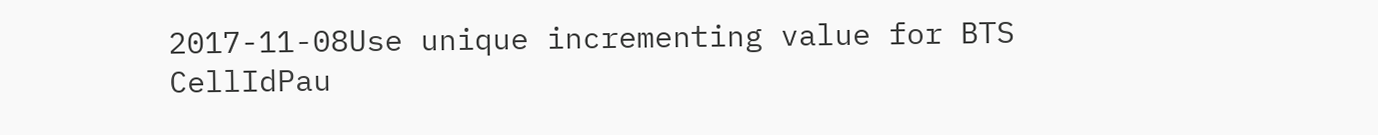2017-11-08Use unique incrementing value for BTS CellIdPau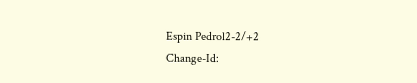Espin Pedrol2-2/+2
Change-Id: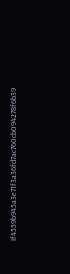If4559b945a3e71f3a36fd7ac760cb094278f6b39